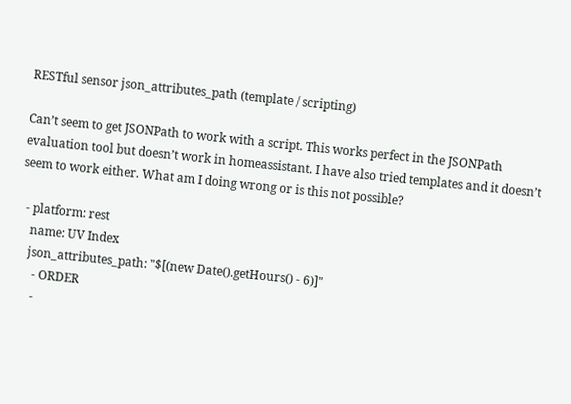RESTful sensor json_attributes_path (template / scripting)

Can’t seem to get JSONPath to work with a script. This works perfect in the JSONPath evaluation tool but doesn’t work in homeassistant. I have also tried templates and it doesn’t seem to work either. What am I doing wrong or is this not possible?

  - platform: rest
    name: UV Index
    json_attributes_path: "$[(new Date().getHours() - 6)]"
      - ORDER
      -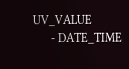UV_VALUE
      - DATE_TIME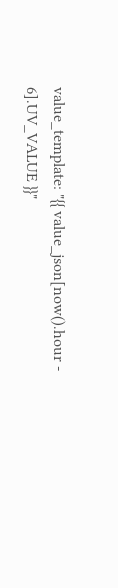value_template: "{{ value_json[now().hour - 6].UV_VALUE }}"